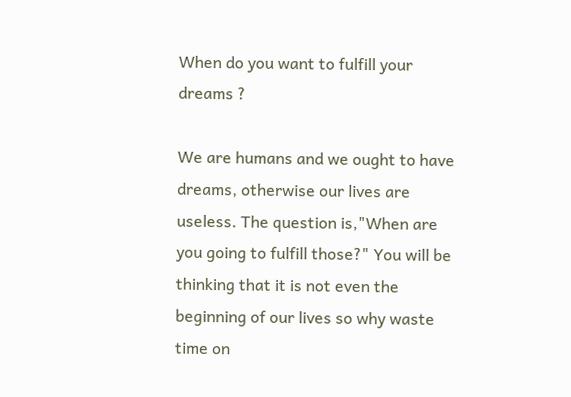When do you want to fulfill your dreams ?

We are humans and we ought to have dreams, otherwise our lives are useless. The question is,"When are you going to fulfill those?" You will be thinking that it is not even the beginning of our lives so why waste time on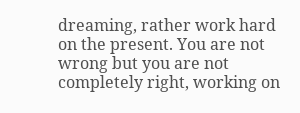dreaming, rather work hard on the present. You are not wrong but you are not completely right, working on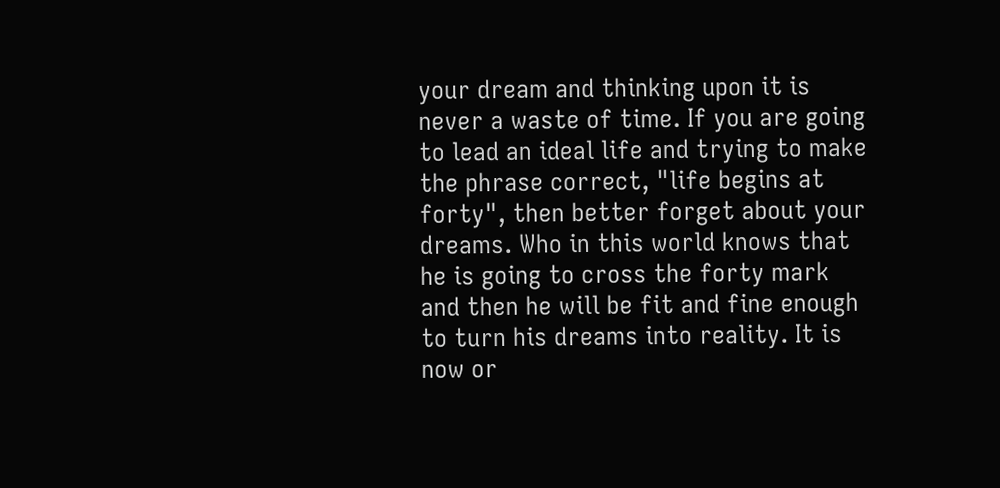your dream and thinking upon it is never a waste of time. If you are going to lead an ideal life and trying to make the phrase correct, "life begins at forty", then better forget about your dreams. Who in this world knows that he is going to cross the forty mark and then he will be fit and fine enough to turn his dreams into reality. It is now or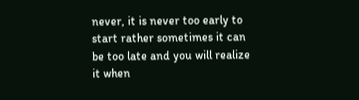never, it is never too early to start rather sometimes it can be too late and you will realize it when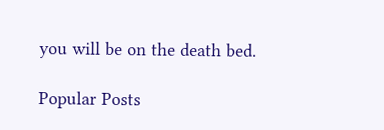you will be on the death bed.

Popular Posts